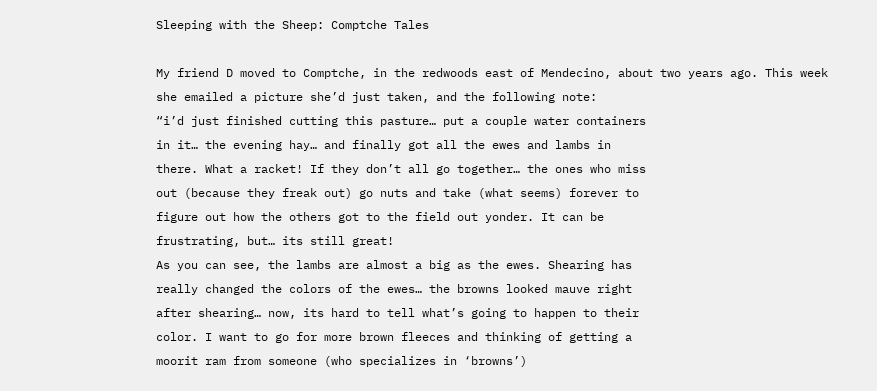Sleeping with the Sheep: Comptche Tales

My friend D moved to Comptche, in the redwoods east of Mendecino, about two years ago. This week she emailed a picture she’d just taken, and the following note:
“i’d just finished cutting this pasture… put a couple water containers
in it… the evening hay… and finally got all the ewes and lambs in
there. What a racket! If they don’t all go together… the ones who miss
out (because they freak out) go nuts and take (what seems) forever to
figure out how the others got to the field out yonder. It can be
frustrating, but… its still great!
As you can see, the lambs are almost a big as the ewes. Shearing has
really changed the colors of the ewes… the browns looked mauve right
after shearing… now, its hard to tell what’s going to happen to their
color. I want to go for more brown fleeces and thinking of getting a
moorit ram from someone (who specializes in ‘browns’)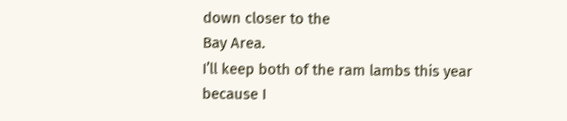down closer to the
Bay Area.
I’ll keep both of the ram lambs this year because I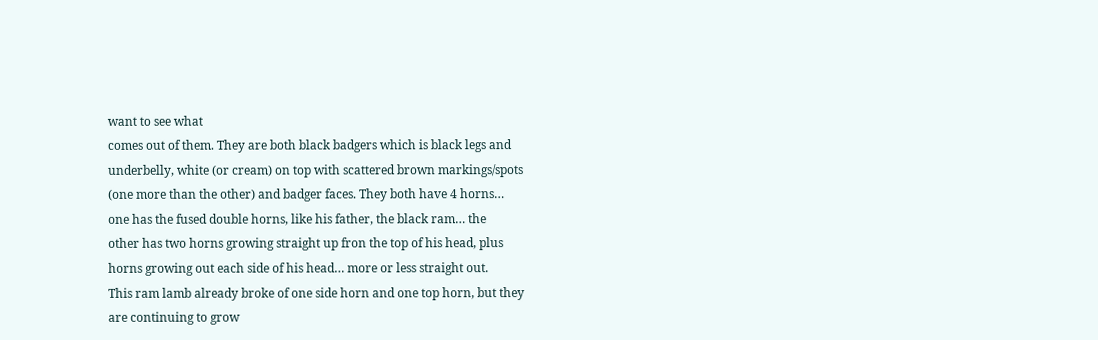want to see what
comes out of them. They are both black badgers which is black legs and
underbelly, white (or cream) on top with scattered brown markings/spots
(one more than the other) and badger faces. They both have 4 horns…
one has the fused double horns, like his father, the black ram… the
other has two horns growing straight up fron the top of his head, plus
horns growing out each side of his head… more or less straight out.
This ram lamb already broke of one side horn and one top horn, but they
are continuing to grow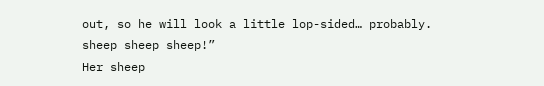out, so he will look a little lop-sided… probably.
sheep sheep sheep!”
Her sheep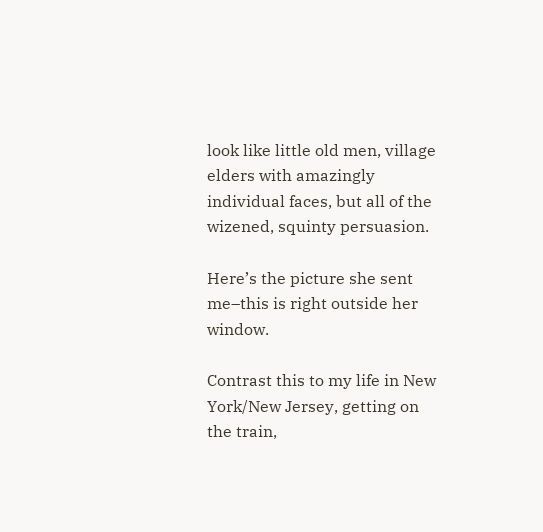look like little old men, village elders with amazingly individual faces, but all of the wizened, squinty persuasion.

Here’s the picture she sent me–this is right outside her window.

Contrast this to my life in New York/New Jersey, getting on the train,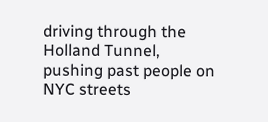driving through the Holland Tunnel, pushing past people on NYC streets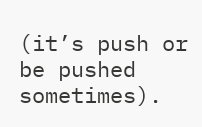(it’s push or be pushed sometimes).